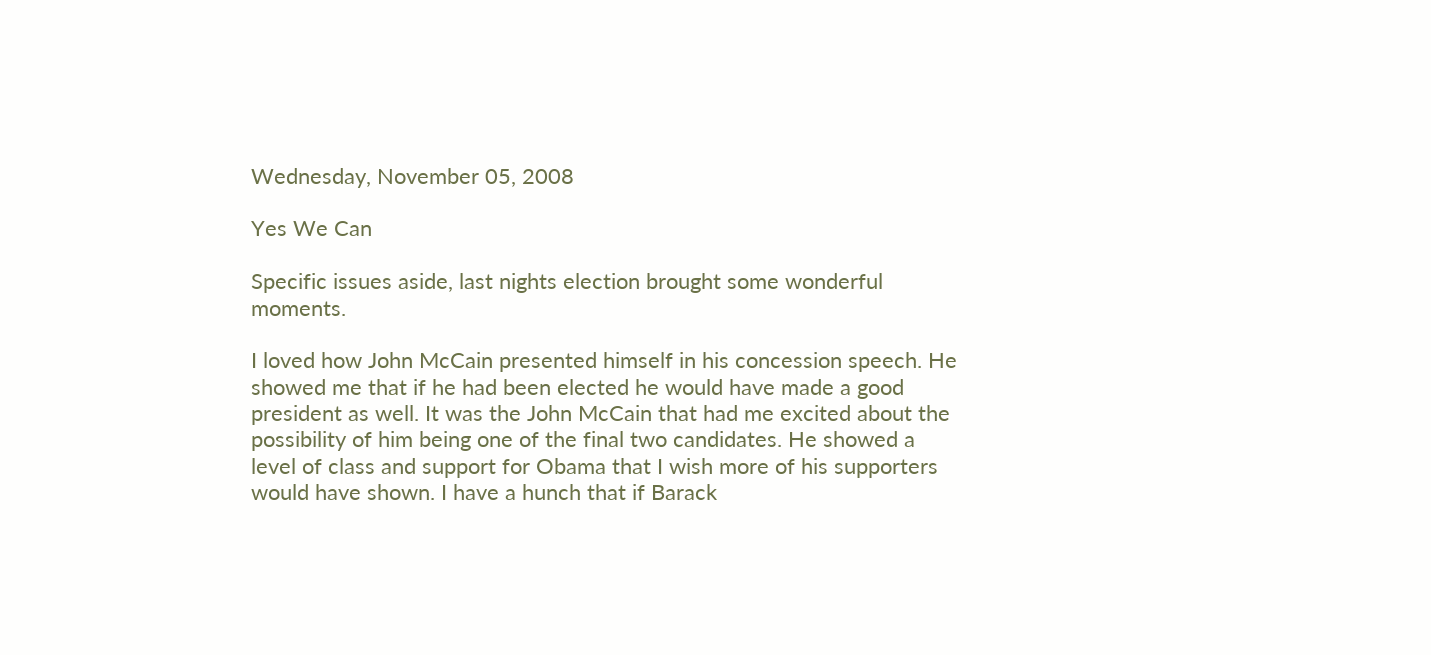Wednesday, November 05, 2008

Yes We Can

Specific issues aside, last nights election brought some wonderful moments.

I loved how John McCain presented himself in his concession speech. He showed me that if he had been elected he would have made a good president as well. It was the John McCain that had me excited about the possibility of him being one of the final two candidates. He showed a level of class and support for Obama that I wish more of his supporters would have shown. I have a hunch that if Barack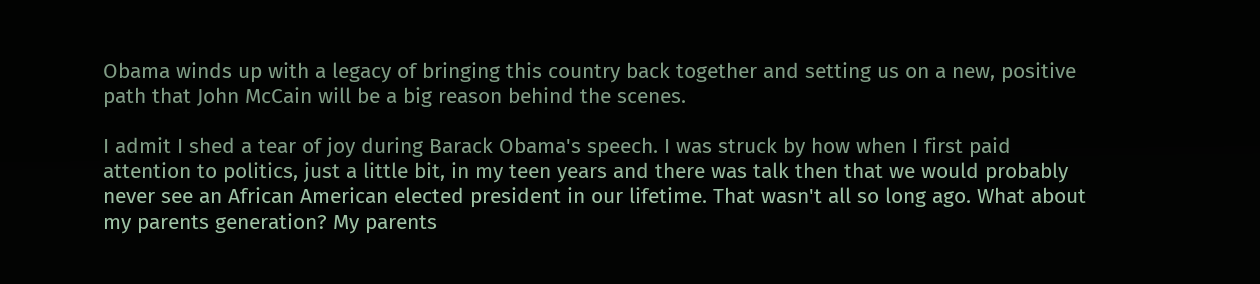Obama winds up with a legacy of bringing this country back together and setting us on a new, positive path that John McCain will be a big reason behind the scenes.

I admit I shed a tear of joy during Barack Obama's speech. I was struck by how when I first paid attention to politics, just a little bit, in my teen years and there was talk then that we would probably never see an African American elected president in our lifetime. That wasn't all so long ago. What about my parents generation? My parents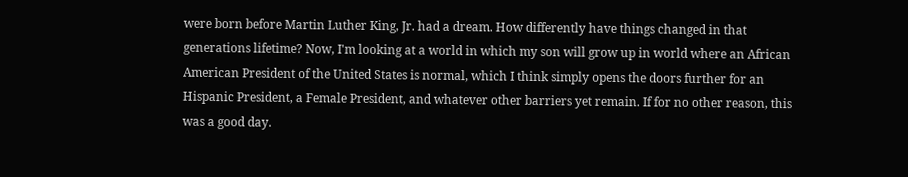were born before Martin Luther King, Jr. had a dream. How differently have things changed in that generations lifetime? Now, I'm looking at a world in which my son will grow up in world where an African American President of the United States is normal, which I think simply opens the doors further for an Hispanic President, a Female President, and whatever other barriers yet remain. If for no other reason, this was a good day.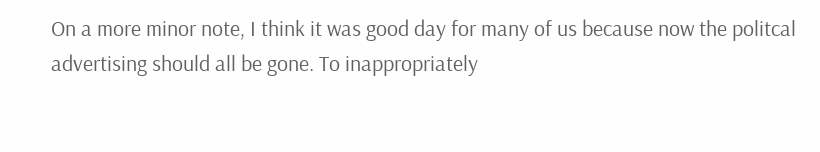On a more minor note, I think it was good day for many of us because now the politcal advertising should all be gone. To inappropriately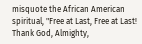misquote the African American spiritual, "Free at Last, Free at Last! Thank God, Almighty,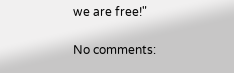we are free!"

No comments: